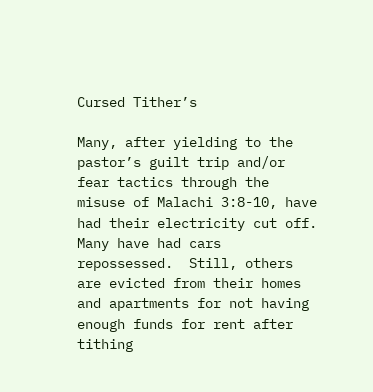Cursed Tither’s

Many, after yielding to the pastor’s guilt trip and/or fear tactics through the misuse of Malachi 3:8-10, have had their electricity cut off. Many have had cars repossessed.  Still, others are evicted from their homes and apartments for not having enough funds for rent after tithing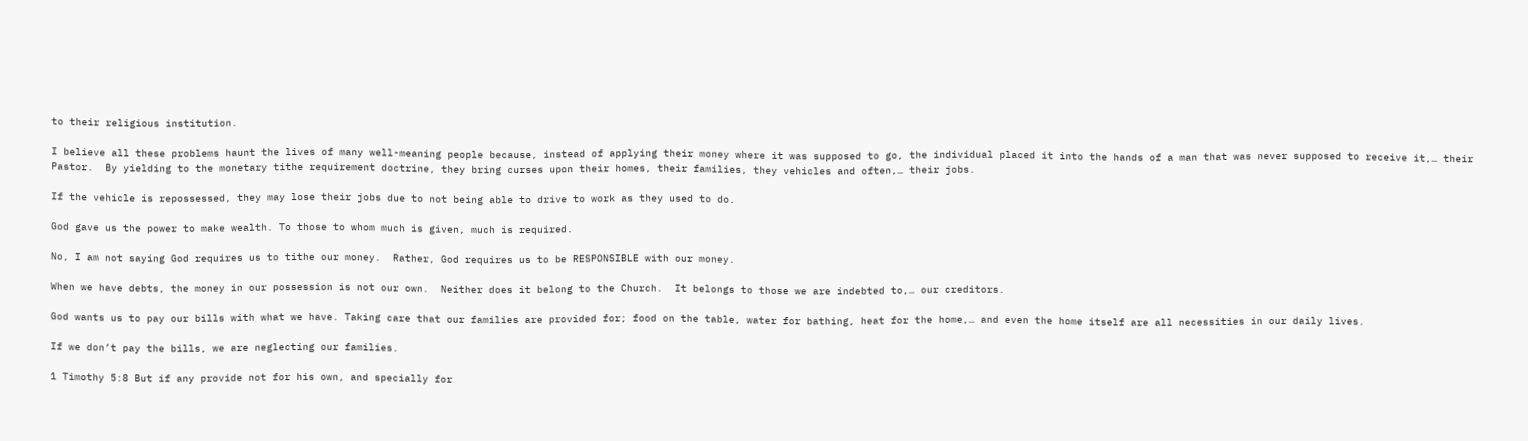to their religious institution.

I believe all these problems haunt the lives of many well-meaning people because, instead of applying their money where it was supposed to go, the individual placed it into the hands of a man that was never supposed to receive it,… their Pastor.  By yielding to the monetary tithe requirement doctrine, they bring curses upon their homes, their families, they vehicles and often,… their jobs.

If the vehicle is repossessed, they may lose their jobs due to not being able to drive to work as they used to do.

God gave us the power to make wealth. To those to whom much is given, much is required.

No, I am not saying God requires us to tithe our money.  Rather, God requires us to be RESPONSIBLE with our money.

When we have debts, the money in our possession is not our own.  Neither does it belong to the Church.  It belongs to those we are indebted to,… our creditors.

God wants us to pay our bills with what we have. Taking care that our families are provided for; food on the table, water for bathing, heat for the home,… and even the home itself are all necessities in our daily lives.

If we don’t pay the bills, we are neglecting our families.

1 Timothy 5:8 But if any provide not for his own, and specially for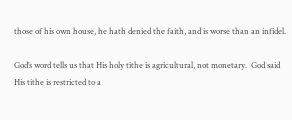those of his own house, he hath denied the faith, and is worse than an infidel.

God’s word tells us that His holy tithe is agricultural, not monetary.  God said His tithe is restricted to a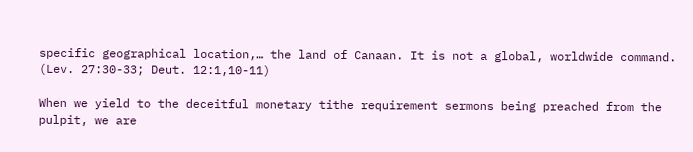specific geographical location,… the land of Canaan. It is not a global, worldwide command. (Lev. 27:30-33; Deut. 12:1,10-11)

When we yield to the deceitful monetary tithe requirement sermons being preached from the pulpit, we are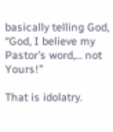basically telling God, “God, I believe my Pastor’s word,… not Yours!”

That is idolatry.